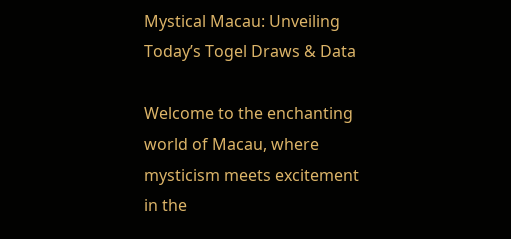Mystical Macau: Unveiling Today’s Togel Draws & Data

Welcome to the enchanting world of Macau, where mysticism meets excitement in the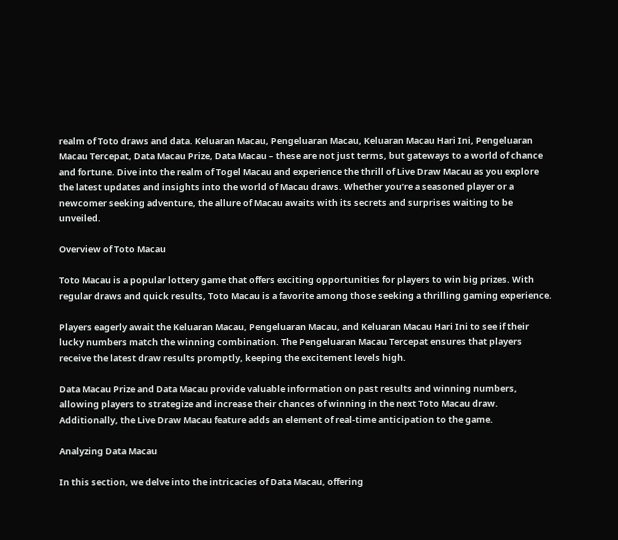realm of Toto draws and data. Keluaran Macau, Pengeluaran Macau, Keluaran Macau Hari Ini, Pengeluaran Macau Tercepat, Data Macau Prize, Data Macau – these are not just terms, but gateways to a world of chance and fortune. Dive into the realm of Togel Macau and experience the thrill of Live Draw Macau as you explore the latest updates and insights into the world of Macau draws. Whether you’re a seasoned player or a newcomer seeking adventure, the allure of Macau awaits with its secrets and surprises waiting to be unveiled.

Overview of Toto Macau

Toto Macau is a popular lottery game that offers exciting opportunities for players to win big prizes. With regular draws and quick results, Toto Macau is a favorite among those seeking a thrilling gaming experience.

Players eagerly await the Keluaran Macau, Pengeluaran Macau, and Keluaran Macau Hari Ini to see if their lucky numbers match the winning combination. The Pengeluaran Macau Tercepat ensures that players receive the latest draw results promptly, keeping the excitement levels high.

Data Macau Prize and Data Macau provide valuable information on past results and winning numbers, allowing players to strategize and increase their chances of winning in the next Toto Macau draw. Additionally, the Live Draw Macau feature adds an element of real-time anticipation to the game.

Analyzing Data Macau

In this section, we delve into the intricacies of Data Macau, offering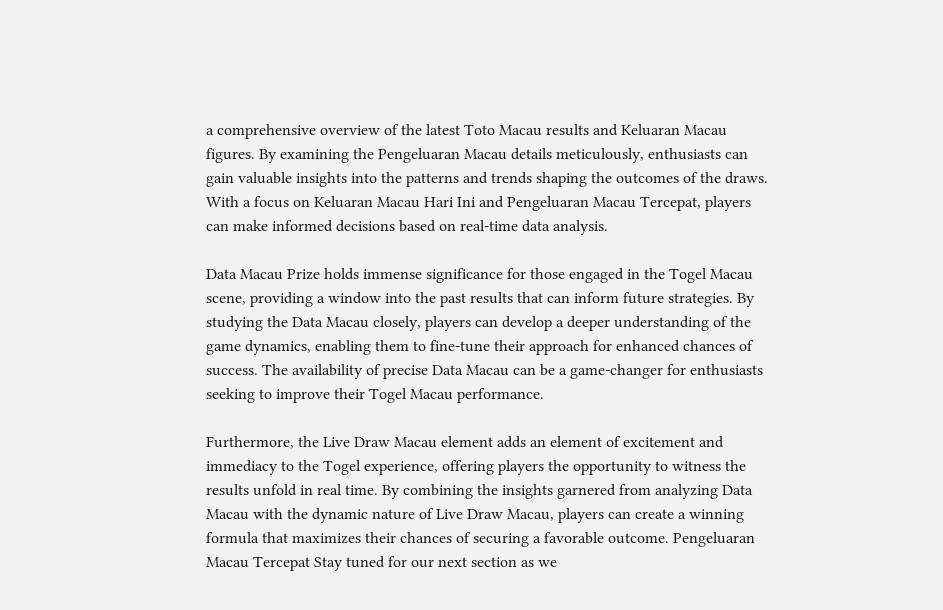a comprehensive overview of the latest Toto Macau results and Keluaran Macau figures. By examining the Pengeluaran Macau details meticulously, enthusiasts can gain valuable insights into the patterns and trends shaping the outcomes of the draws. With a focus on Keluaran Macau Hari Ini and Pengeluaran Macau Tercepat, players can make informed decisions based on real-time data analysis.

Data Macau Prize holds immense significance for those engaged in the Togel Macau scene, providing a window into the past results that can inform future strategies. By studying the Data Macau closely, players can develop a deeper understanding of the game dynamics, enabling them to fine-tune their approach for enhanced chances of success. The availability of precise Data Macau can be a game-changer for enthusiasts seeking to improve their Togel Macau performance.

Furthermore, the Live Draw Macau element adds an element of excitement and immediacy to the Togel experience, offering players the opportunity to witness the results unfold in real time. By combining the insights garnered from analyzing Data Macau with the dynamic nature of Live Draw Macau, players can create a winning formula that maximizes their chances of securing a favorable outcome. Pengeluaran Macau Tercepat Stay tuned for our next section as we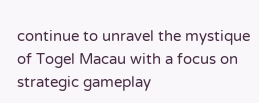continue to unravel the mystique of Togel Macau with a focus on strategic gameplay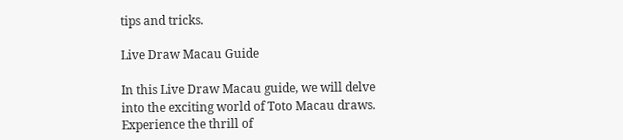tips and tricks.

Live Draw Macau Guide

In this Live Draw Macau guide, we will delve into the exciting world of Toto Macau draws. Experience the thrill of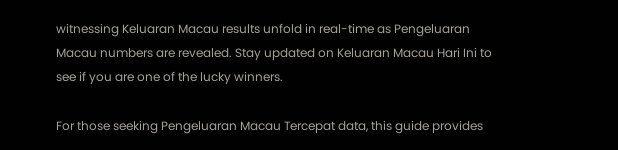witnessing Keluaran Macau results unfold in real-time as Pengeluaran Macau numbers are revealed. Stay updated on Keluaran Macau Hari Ini to see if you are one of the lucky winners.

For those seeking Pengeluaran Macau Tercepat data, this guide provides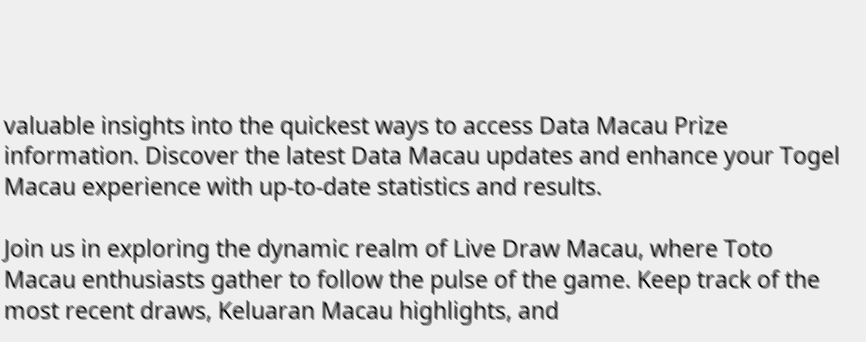valuable insights into the quickest ways to access Data Macau Prize information. Discover the latest Data Macau updates and enhance your Togel Macau experience with up-to-date statistics and results.

Join us in exploring the dynamic realm of Live Draw Macau, where Toto Macau enthusiasts gather to follow the pulse of the game. Keep track of the most recent draws, Keluaran Macau highlights, and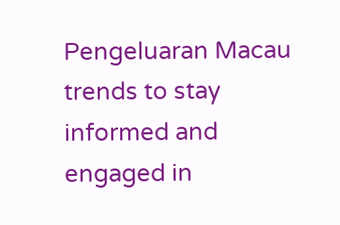Pengeluaran Macau trends to stay informed and engaged in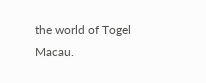the world of Togel Macau.